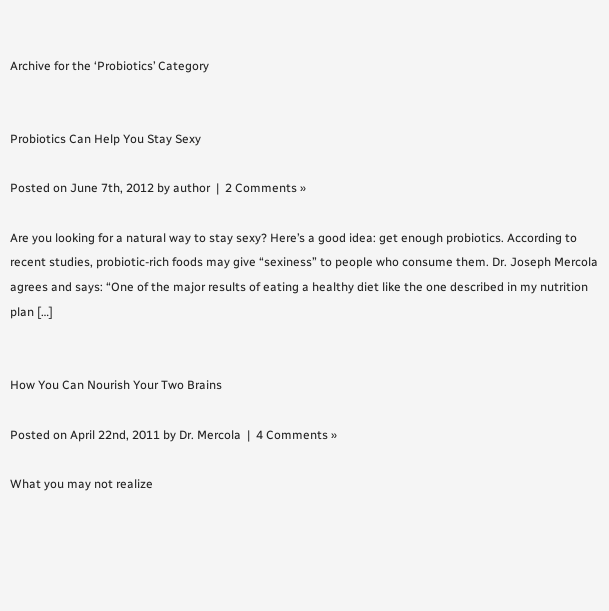Archive for the ‘Probiotics’ Category


Probiotics Can Help You Stay Sexy

Posted on June 7th, 2012 by author  |  2 Comments »

Are you looking for a natural way to stay sexy? Here’s a good idea: get enough probiotics. According to recent studies, probiotic-rich foods may give “sexiness” to people who consume them. Dr. Joseph Mercola agrees and says: “One of the major results of eating a healthy diet like the one described in my nutrition plan […]


How You Can Nourish Your Two Brains

Posted on April 22nd, 2011 by Dr. Mercola  |  4 Comments »

What you may not realize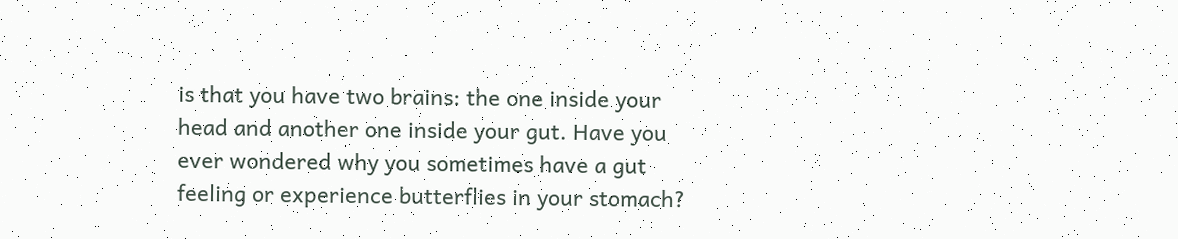is that you have two brains: the one inside your head and another one inside your gut. Have you ever wondered why you sometimes have a gut feeling or experience butterflies in your stomach?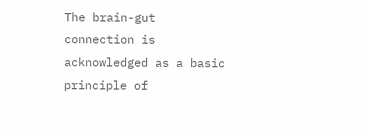The brain-gut connection is acknowledged as a basic principle of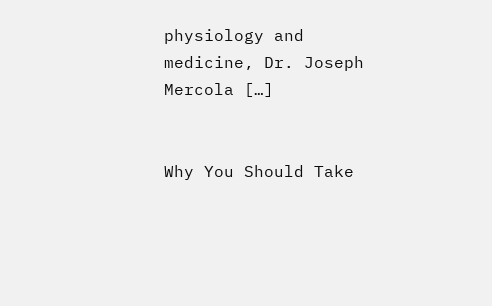physiology and medicine, Dr. Joseph Mercola […]


Why You Should Take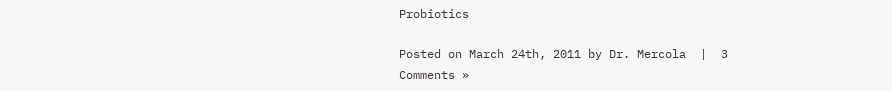Probiotics

Posted on March 24th, 2011 by Dr. Mercola  |  3 Comments »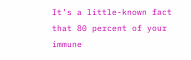It’s a little-known fact that 80 percent of your immune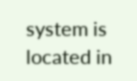system is located in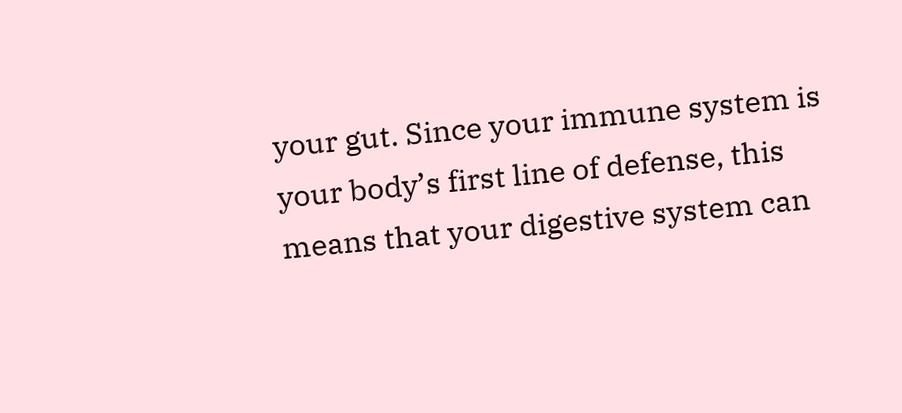your gut. Since your immune system is your body’s first line of defense, this means that your digestive system can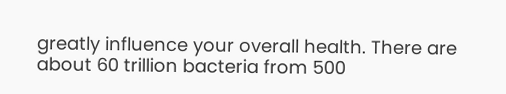greatly influence your overall health. There are about 60 trillion bacteria from 500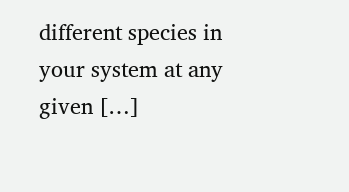different species in your system at any given […]